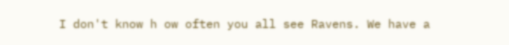I don't know h ow often you all see Ravens. We have a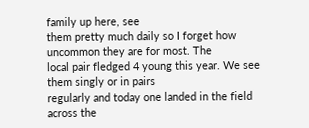family up here, see
them pretty much daily so I forget how uncommon they are for most. The
local pair fledged 4 young this year. We see them singly or in pairs
regularly and today one landed in the field across the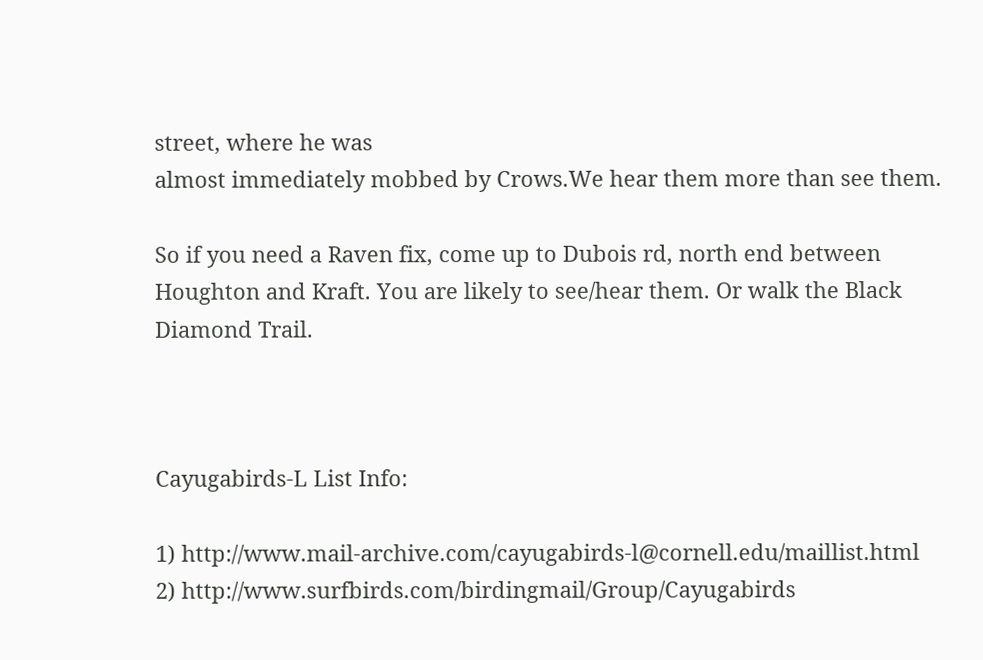street, where he was
almost immediately mobbed by Crows.We hear them more than see them.

So if you need a Raven fix, come up to Dubois rd, north end between
Houghton and Kraft. You are likely to see/hear them. Or walk the Black
Diamond Trail.



Cayugabirds-L List Info:

1) http://www.mail-archive.com/cayugabirds-l@cornell.edu/maillist.html
2) http://www.surfbirds.com/birdingmail/Group/Cayugabirds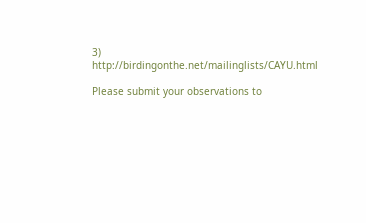3) http://birdingonthe.net/mailinglists/CAYU.html

Please submit your observations to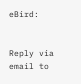eBird:


Reply via email to